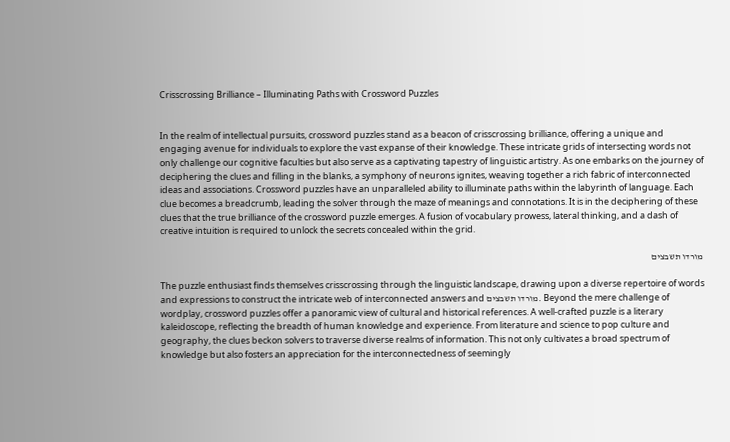Crisscrossing Brilliance – Illuminating Paths with Crossword Puzzles


In the realm of intellectual pursuits, crossword puzzles stand as a beacon of crisscrossing brilliance, offering a unique and engaging avenue for individuals to explore the vast expanse of their knowledge. These intricate grids of intersecting words not only challenge our cognitive faculties but also serve as a captivating tapestry of linguistic artistry. As one embarks on the journey of deciphering the clues and filling in the blanks, a symphony of neurons ignites, weaving together a rich fabric of interconnected ideas and associations. Crossword puzzles have an unparalleled ability to illuminate paths within the labyrinth of language. Each clue becomes a breadcrumb, leading the solver through the maze of meanings and connotations. It is in the deciphering of these clues that the true brilliance of the crossword puzzle emerges. A fusion of vocabulary prowess, lateral thinking, and a dash of creative intuition is required to unlock the secrets concealed within the grid.

מורדו תשבצים

The puzzle enthusiast finds themselves crisscrossing through the linguistic landscape, drawing upon a diverse repertoire of words and expressions to construct the intricate web of interconnected answers and מורדו תשבצים. Beyond the mere challenge of wordplay, crossword puzzles offer a panoramic view of cultural and historical references. A well-crafted puzzle is a literary kaleidoscope, reflecting the breadth of human knowledge and experience. From literature and science to pop culture and geography, the clues beckon solvers to traverse diverse realms of information. This not only cultivates a broad spectrum of knowledge but also fosters an appreciation for the interconnectedness of seemingly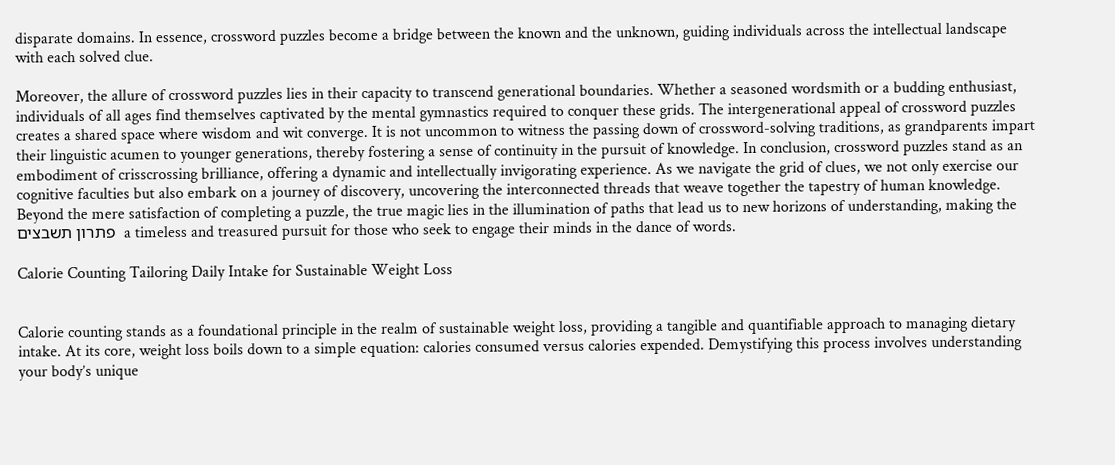disparate domains. In essence, crossword puzzles become a bridge between the known and the unknown, guiding individuals across the intellectual landscape with each solved clue.

Moreover, the allure of crossword puzzles lies in their capacity to transcend generational boundaries. Whether a seasoned wordsmith or a budding enthusiast, individuals of all ages find themselves captivated by the mental gymnastics required to conquer these grids. The intergenerational appeal of crossword puzzles creates a shared space where wisdom and wit converge. It is not uncommon to witness the passing down of crossword-solving traditions, as grandparents impart their linguistic acumen to younger generations, thereby fostering a sense of continuity in the pursuit of knowledge. In conclusion, crossword puzzles stand as an embodiment of crisscrossing brilliance, offering a dynamic and intellectually invigorating experience. As we navigate the grid of clues, we not only exercise our cognitive faculties but also embark on a journey of discovery, uncovering the interconnected threads that weave together the tapestry of human knowledge. Beyond the mere satisfaction of completing a puzzle, the true magic lies in the illumination of paths that lead us to new horizons of understanding, making the פתרון תשבצים  a timeless and treasured pursuit for those who seek to engage their minds in the dance of words.

Calorie Counting Tailoring Daily Intake for Sustainable Weight Loss


Calorie counting stands as a foundational principle in the realm of sustainable weight loss, providing a tangible and quantifiable approach to managing dietary intake. At its core, weight loss boils down to a simple equation: calories consumed versus calories expended. Demystifying this process involves understanding your body’s unique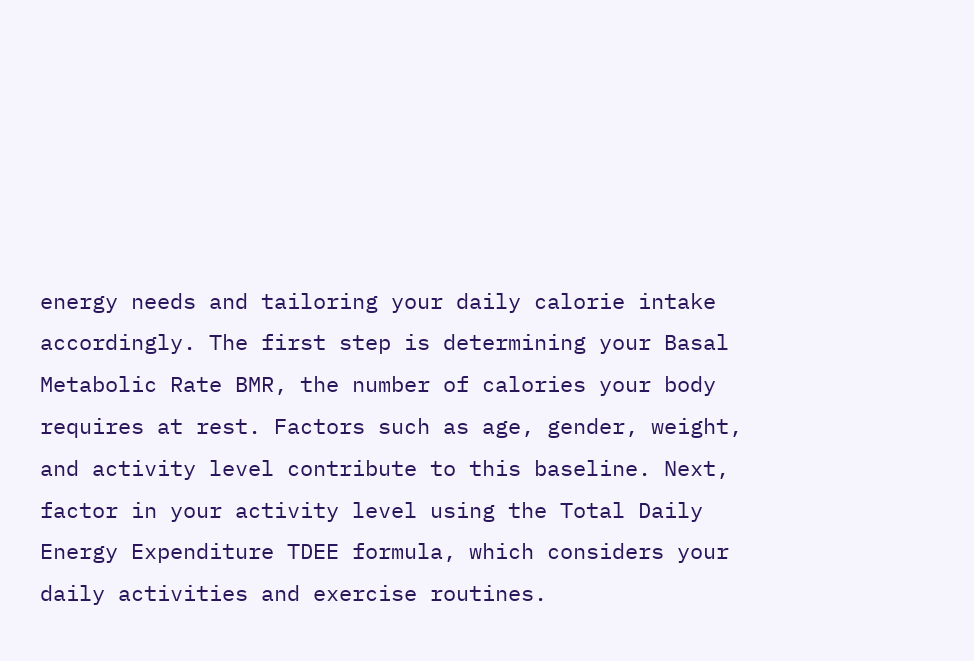energy needs and tailoring your daily calorie intake accordingly. The first step is determining your Basal Metabolic Rate BMR, the number of calories your body requires at rest. Factors such as age, gender, weight, and activity level contribute to this baseline. Next, factor in your activity level using the Total Daily Energy Expenditure TDEE formula, which considers your daily activities and exercise routines.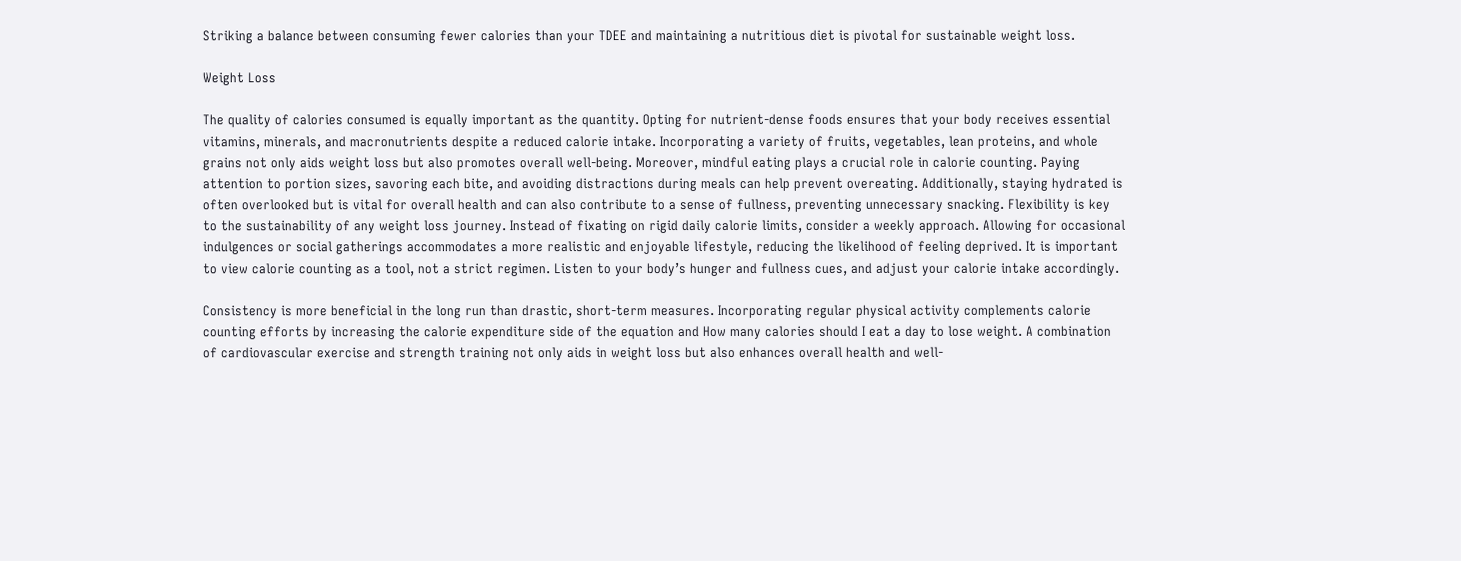Striking a balance between consuming fewer calories than your TDEE and maintaining a nutritious diet is pivotal for sustainable weight loss.

Weight Loss

The quality of calories consumed is equally important as the quantity. Opting for nutrient-dense foods ensures that your body receives essential vitamins, minerals, and macronutrients despite a reduced calorie intake. Incorporating a variety of fruits, vegetables, lean proteins, and whole grains not only aids weight loss but also promotes overall well-being. Moreover, mindful eating plays a crucial role in calorie counting. Paying attention to portion sizes, savoring each bite, and avoiding distractions during meals can help prevent overeating. Additionally, staying hydrated is often overlooked but is vital for overall health and can also contribute to a sense of fullness, preventing unnecessary snacking. Flexibility is key to the sustainability of any weight loss journey. Instead of fixating on rigid daily calorie limits, consider a weekly approach. Allowing for occasional indulgences or social gatherings accommodates a more realistic and enjoyable lifestyle, reducing the likelihood of feeling deprived. It is important to view calorie counting as a tool, not a strict regimen. Listen to your body’s hunger and fullness cues, and adjust your calorie intake accordingly.

Consistency is more beneficial in the long run than drastic, short-term measures. Incorporating regular physical activity complements calorie counting efforts by increasing the calorie expenditure side of the equation and How many calories should I eat a day to lose weight. A combination of cardiovascular exercise and strength training not only aids in weight loss but also enhances overall health and well-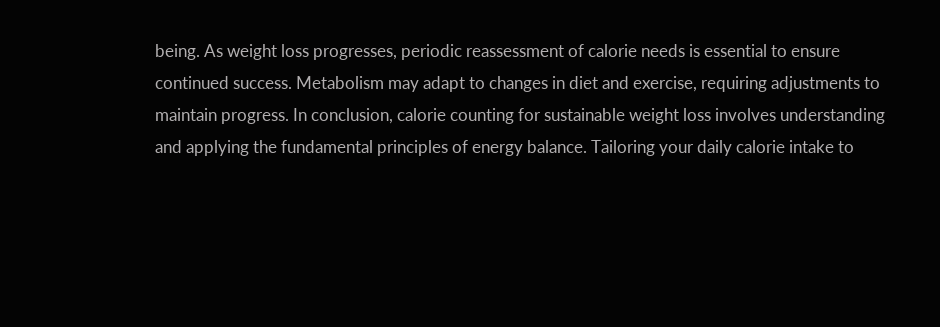being. As weight loss progresses, periodic reassessment of calorie needs is essential to ensure continued success. Metabolism may adapt to changes in diet and exercise, requiring adjustments to maintain progress. In conclusion, calorie counting for sustainable weight loss involves understanding and applying the fundamental principles of energy balance. Tailoring your daily calorie intake to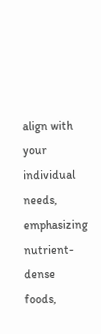align with your individual needs, emphasizing nutrient-dense foods,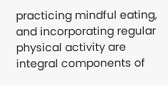practicing mindful eating, and incorporating regular physical activity are integral components of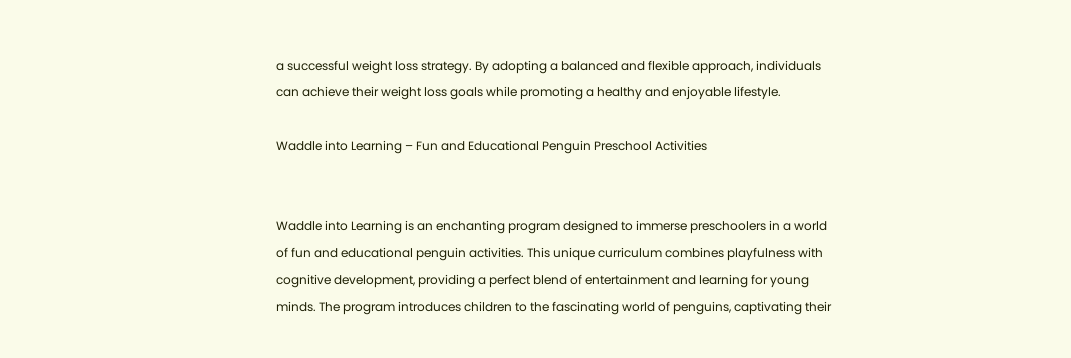a successful weight loss strategy. By adopting a balanced and flexible approach, individuals can achieve their weight loss goals while promoting a healthy and enjoyable lifestyle.

Waddle into Learning – Fun and Educational Penguin Preschool Activities


Waddle into Learning is an enchanting program designed to immerse preschoolers in a world of fun and educational penguin activities. This unique curriculum combines playfulness with cognitive development, providing a perfect blend of entertainment and learning for young minds. The program introduces children to the fascinating world of penguins, captivating their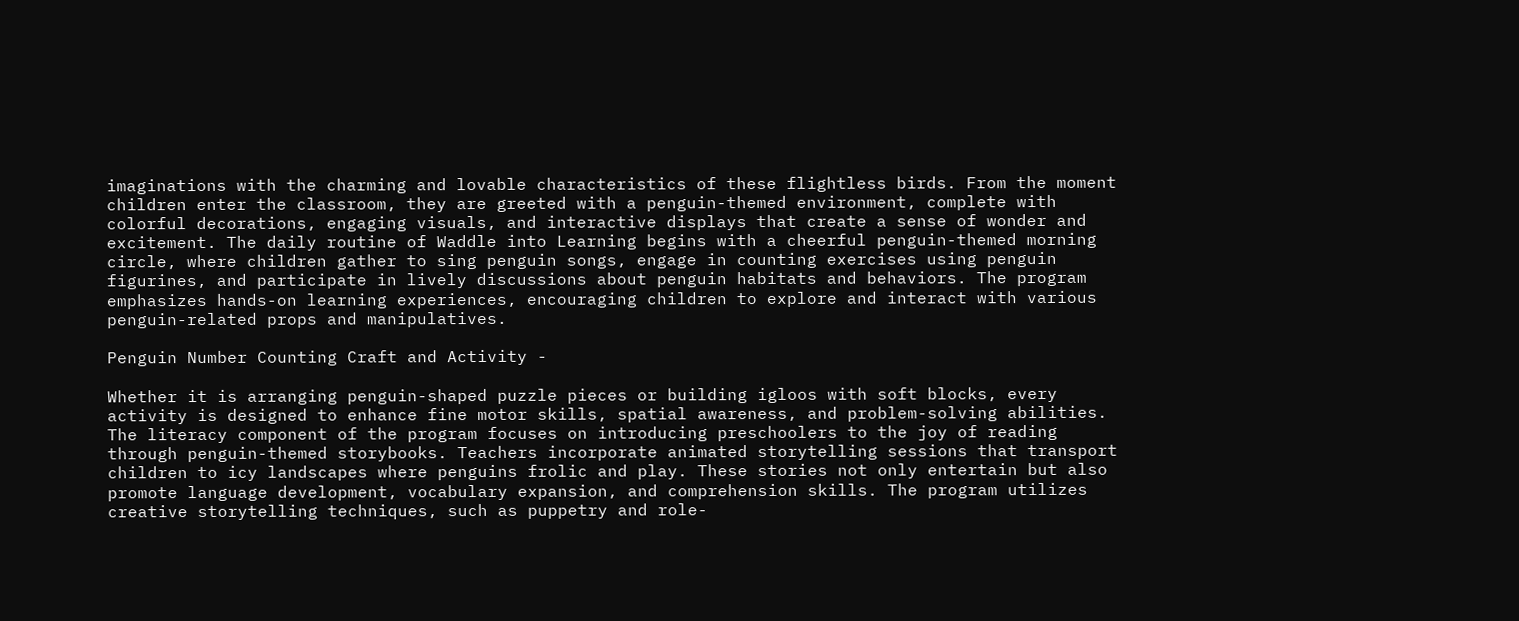imaginations with the charming and lovable characteristics of these flightless birds. From the moment children enter the classroom, they are greeted with a penguin-themed environment, complete with colorful decorations, engaging visuals, and interactive displays that create a sense of wonder and excitement. The daily routine of Waddle into Learning begins with a cheerful penguin-themed morning circle, where children gather to sing penguin songs, engage in counting exercises using penguin figurines, and participate in lively discussions about penguin habitats and behaviors. The program emphasizes hands-on learning experiences, encouraging children to explore and interact with various penguin-related props and manipulatives.

Penguin Number Counting Craft and Activity -

Whether it is arranging penguin-shaped puzzle pieces or building igloos with soft blocks, every activity is designed to enhance fine motor skills, spatial awareness, and problem-solving abilities.  The literacy component of the program focuses on introducing preschoolers to the joy of reading through penguin-themed storybooks. Teachers incorporate animated storytelling sessions that transport children to icy landscapes where penguins frolic and play. These stories not only entertain but also promote language development, vocabulary expansion, and comprehension skills. The program utilizes creative storytelling techniques, such as puppetry and role-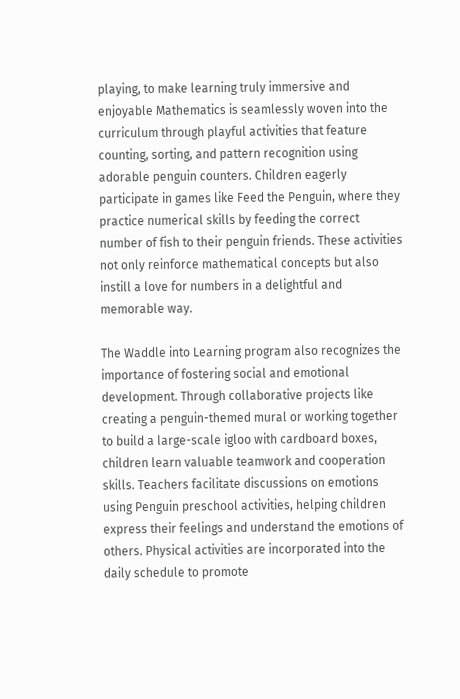playing, to make learning truly immersive and enjoyable Mathematics is seamlessly woven into the curriculum through playful activities that feature counting, sorting, and pattern recognition using adorable penguin counters. Children eagerly participate in games like Feed the Penguin, where they practice numerical skills by feeding the correct number of fish to their penguin friends. These activities not only reinforce mathematical concepts but also instill a love for numbers in a delightful and memorable way.

The Waddle into Learning program also recognizes the importance of fostering social and emotional development. Through collaborative projects like creating a penguin-themed mural or working together to build a large-scale igloo with cardboard boxes, children learn valuable teamwork and cooperation skills. Teachers facilitate discussions on emotions using Penguin preschool activities, helping children express their feelings and understand the emotions of others. Physical activities are incorporated into the daily schedule to promote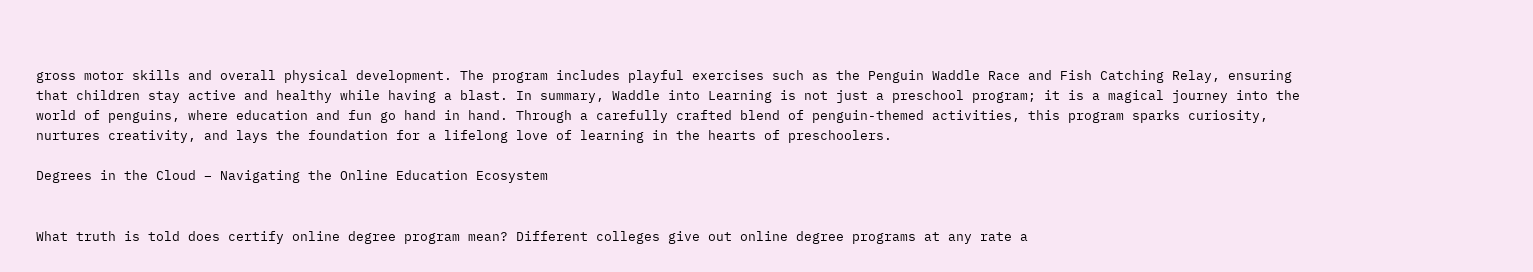gross motor skills and overall physical development. The program includes playful exercises such as the Penguin Waddle Race and Fish Catching Relay, ensuring that children stay active and healthy while having a blast. In summary, Waddle into Learning is not just a preschool program; it is a magical journey into the world of penguins, where education and fun go hand in hand. Through a carefully crafted blend of penguin-themed activities, this program sparks curiosity, nurtures creativity, and lays the foundation for a lifelong love of learning in the hearts of preschoolers.

Degrees in the Cloud – Navigating the Online Education Ecosystem


What truth is told does certify online degree program mean? Different colleges give out online degree programs at any rate a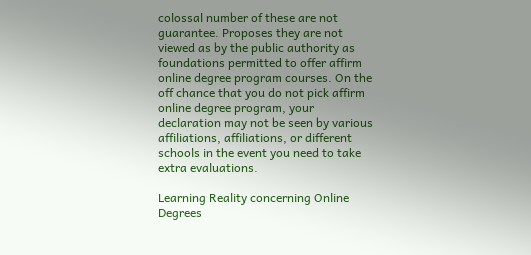colossal number of these are not guarantee. Proposes they are not viewed as by the public authority as foundations permitted to offer affirm online degree program courses. On the off chance that you do not pick affirm online degree program, your declaration may not be seen by various affiliations, affiliations, or different schools in the event you need to take extra evaluations.

Learning Reality concerning Online Degrees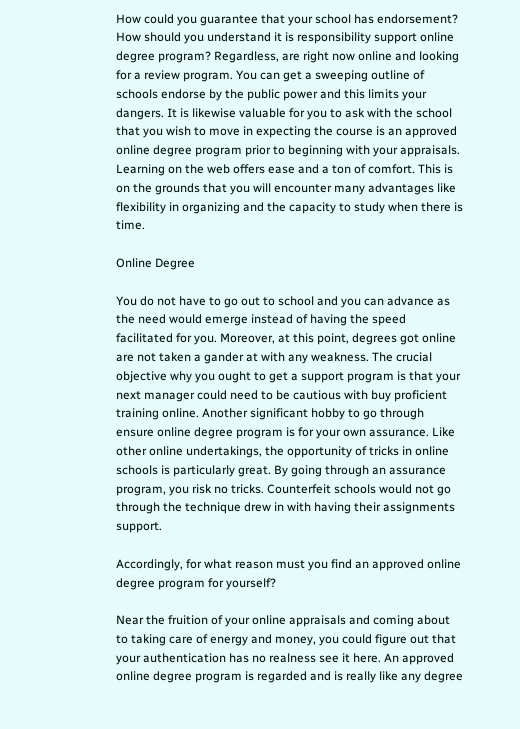How could you guarantee that your school has endorsement? How should you understand it is responsibility support online degree program? Regardless, are right now online and looking for a review program. You can get a sweeping outline of schools endorse by the public power and this limits your dangers. It is likewise valuable for you to ask with the school that you wish to move in expecting the course is an approved online degree program prior to beginning with your appraisals. Learning on the web offers ease and a ton of comfort. This is on the grounds that you will encounter many advantages like flexibility in organizing and the capacity to study when there is time.

Online Degree

You do not have to go out to school and you can advance as the need would emerge instead of having the speed facilitated for you. Moreover, at this point, degrees got online are not taken a gander at with any weakness. The crucial objective why you ought to get a support program is that your next manager could need to be cautious with buy proficient training online. Another significant hobby to go through ensure online degree program is for your own assurance. Like other online undertakings, the opportunity of tricks in online schools is particularly great. By going through an assurance program, you risk no tricks. Counterfeit schools would not go through the technique drew in with having their assignments support.

Accordingly, for what reason must you find an approved online degree program for yourself?

Near the fruition of your online appraisals and coming about to taking care of energy and money, you could figure out that your authentication has no realness see it here. An approved online degree program is regarded and is really like any degree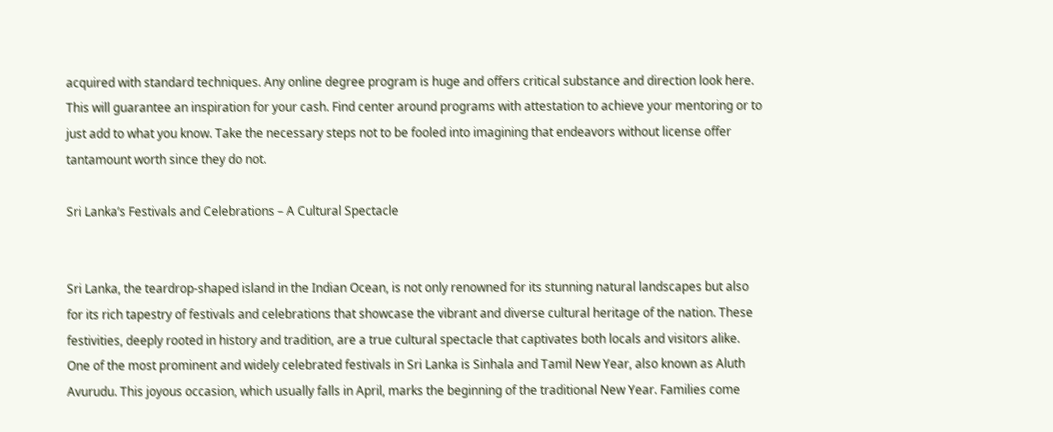acquired with standard techniques. Any online degree program is huge and offers critical substance and direction look here. This will guarantee an inspiration for your cash. Find center around programs with attestation to achieve your mentoring or to just add to what you know. Take the necessary steps not to be fooled into imagining that endeavors without license offer tantamount worth since they do not.

Sri Lanka’s Festivals and Celebrations – A Cultural Spectacle


Sri Lanka, the teardrop-shaped island in the Indian Ocean, is not only renowned for its stunning natural landscapes but also for its rich tapestry of festivals and celebrations that showcase the vibrant and diverse cultural heritage of the nation. These festivities, deeply rooted in history and tradition, are a true cultural spectacle that captivates both locals and visitors alike. One of the most prominent and widely celebrated festivals in Sri Lanka is Sinhala and Tamil New Year, also known as Aluth Avurudu. This joyous occasion, which usually falls in April, marks the beginning of the traditional New Year. Families come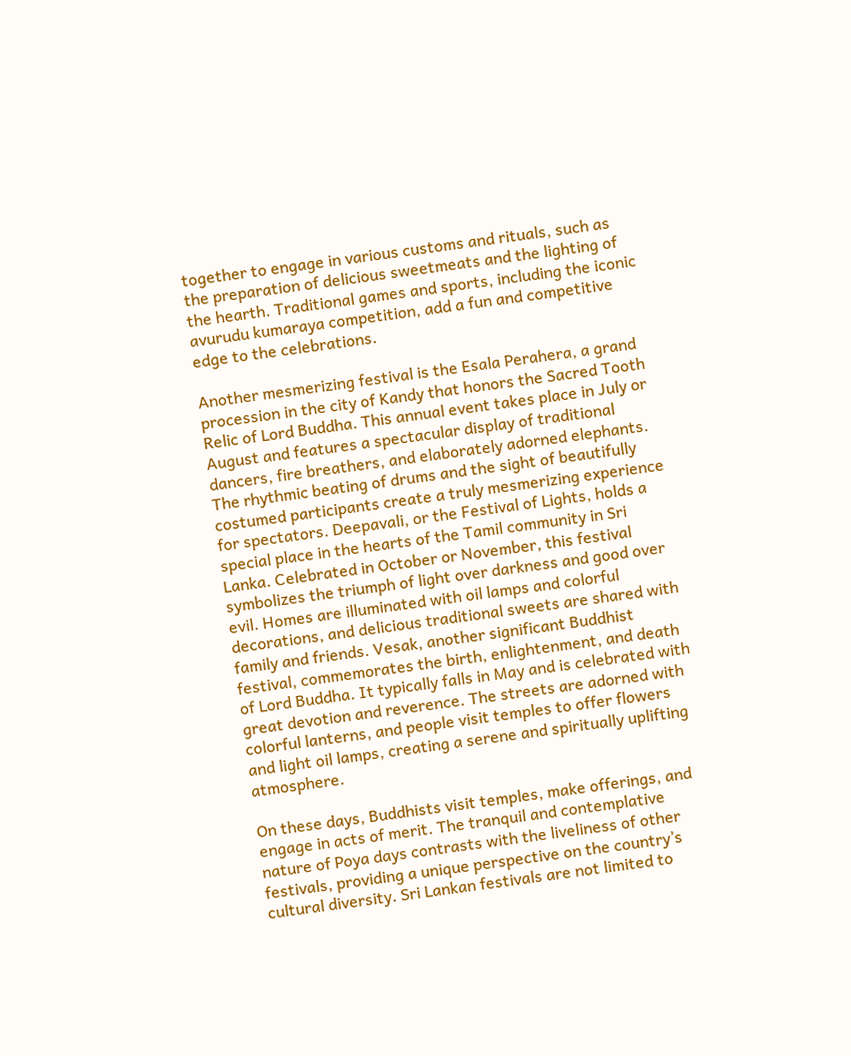together to engage in various customs and rituals, such as the preparation of delicious sweetmeats and the lighting of the hearth. Traditional games and sports, including the iconic avurudu kumaraya competition, add a fun and competitive edge to the celebrations.

Another mesmerizing festival is the Esala Perahera, a grand procession in the city of Kandy that honors the Sacred Tooth Relic of Lord Buddha. This annual event takes place in July or August and features a spectacular display of traditional dancers, fire breathers, and elaborately adorned elephants. The rhythmic beating of drums and the sight of beautifully costumed participants create a truly mesmerizing experience for spectators. Deepavali, or the Festival of Lights, holds a special place in the hearts of the Tamil community in Sri Lanka. Celebrated in October or November, this festival symbolizes the triumph of light over darkness and good over evil. Homes are illuminated with oil lamps and colorful decorations, and delicious traditional sweets are shared with family and friends. Vesak, another significant Buddhist festival, commemorates the birth, enlightenment, and death of Lord Buddha. It typically falls in May and is celebrated with great devotion and reverence. The streets are adorned with colorful lanterns, and people visit temples to offer flowers and light oil lamps, creating a serene and spiritually uplifting atmosphere.

On these days, Buddhists visit temples, make offerings, and engage in acts of merit. The tranquil and contemplative nature of Poya days contrasts with the liveliness of other festivals, providing a unique perspective on the country’s cultural diversity. Sri Lankan festivals are not limited to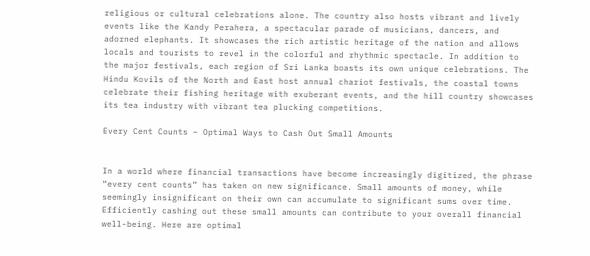religious or cultural celebrations alone. The country also hosts vibrant and lively events like the Kandy Perahera, a spectacular parade of musicians, dancers, and adorned elephants. It showcases the rich artistic heritage of the nation and allows locals and tourists to revel in the colorful and rhythmic spectacle. In addition to the major festivals, each region of Sri Lanka boasts its own unique celebrations. The Hindu Kovils of the North and East host annual chariot festivals, the coastal towns celebrate their fishing heritage with exuberant events, and the hill country showcases its tea industry with vibrant tea plucking competitions.

Every Cent Counts – Optimal Ways to Cash Out Small Amounts


In a world where financial transactions have become increasingly digitized, the phrase “every cent counts” has taken on new significance. Small amounts of money, while seemingly insignificant on their own can accumulate to significant sums over time. Efficiently cashing out these small amounts can contribute to your overall financial well-being. Here are optimal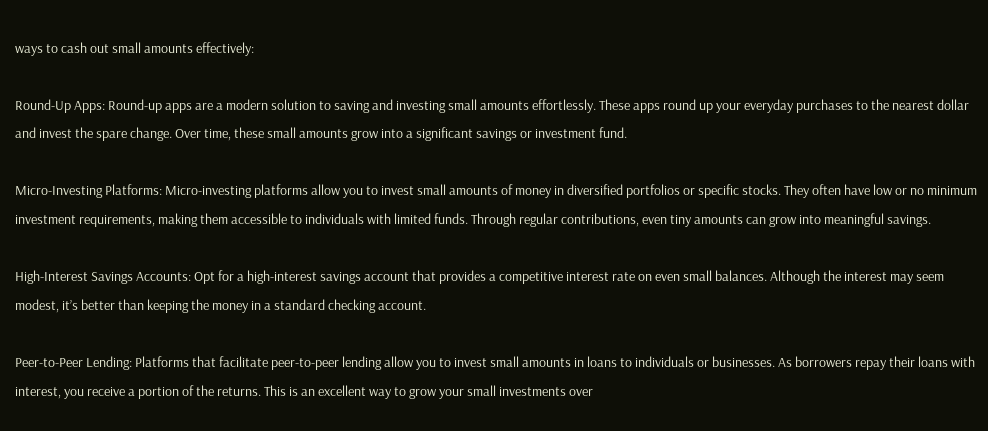ways to cash out small amounts effectively:

Round-Up Apps: Round-up apps are a modern solution to saving and investing small amounts effortlessly. These apps round up your everyday purchases to the nearest dollar and invest the spare change. Over time, these small amounts grow into a significant savings or investment fund.

Micro-Investing Platforms: Micro-investing platforms allow you to invest small amounts of money in diversified portfolios or specific stocks. They often have low or no minimum investment requirements, making them accessible to individuals with limited funds. Through regular contributions, even tiny amounts can grow into meaningful savings.

High-Interest Savings Accounts: Opt for a high-interest savings account that provides a competitive interest rate on even small balances. Although the interest may seem modest, it’s better than keeping the money in a standard checking account.

Peer-to-Peer Lending: Platforms that facilitate peer-to-peer lending allow you to invest small amounts in loans to individuals or businesses. As borrowers repay their loans with interest, you receive a portion of the returns. This is an excellent way to grow your small investments over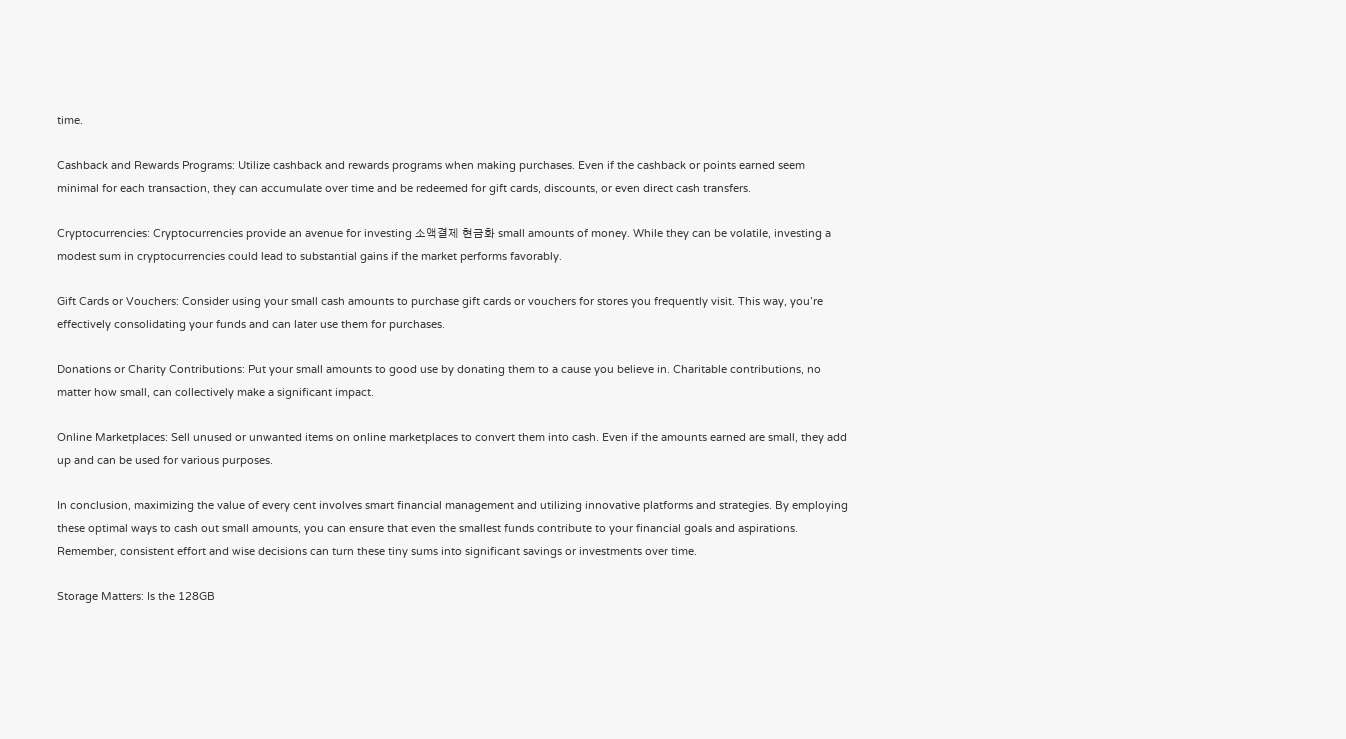time.

Cashback and Rewards Programs: Utilize cashback and rewards programs when making purchases. Even if the cashback or points earned seem minimal for each transaction, they can accumulate over time and be redeemed for gift cards, discounts, or even direct cash transfers.

Cryptocurrencies: Cryptocurrencies provide an avenue for investing 소액결제 현금화 small amounts of money. While they can be volatile, investing a modest sum in cryptocurrencies could lead to substantial gains if the market performs favorably.

Gift Cards or Vouchers: Consider using your small cash amounts to purchase gift cards or vouchers for stores you frequently visit. This way, you’re effectively consolidating your funds and can later use them for purchases.

Donations or Charity Contributions: Put your small amounts to good use by donating them to a cause you believe in. Charitable contributions, no matter how small, can collectively make a significant impact.

Online Marketplaces: Sell unused or unwanted items on online marketplaces to convert them into cash. Even if the amounts earned are small, they add up and can be used for various purposes.

In conclusion, maximizing the value of every cent involves smart financial management and utilizing innovative platforms and strategies. By employing these optimal ways to cash out small amounts, you can ensure that even the smallest funds contribute to your financial goals and aspirations. Remember, consistent effort and wise decisions can turn these tiny sums into significant savings or investments over time.

Storage Matters: Is the 128GB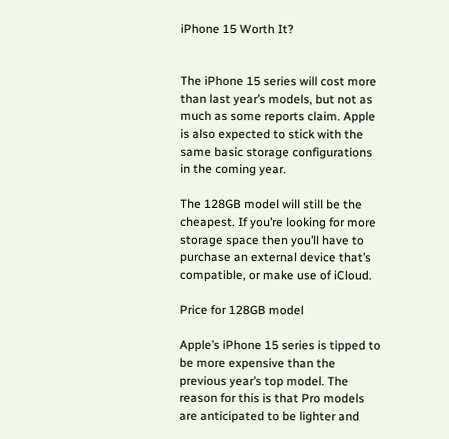iPhone 15 Worth It?


The iPhone 15 series will cost more than last year’s models, but not as much as some reports claim. Apple is also expected to stick with the same basic storage configurations in the coming year.

The 128GB model will still be the cheapest. If you’re looking for more storage space then you’ll have to purchase an external device that’s compatible, or make use of iCloud.

Price for 128GB model

Apple’s iPhone 15 series is tipped to be more expensive than the previous year’s top model. The reason for this is that Pro models are anticipated to be lighter and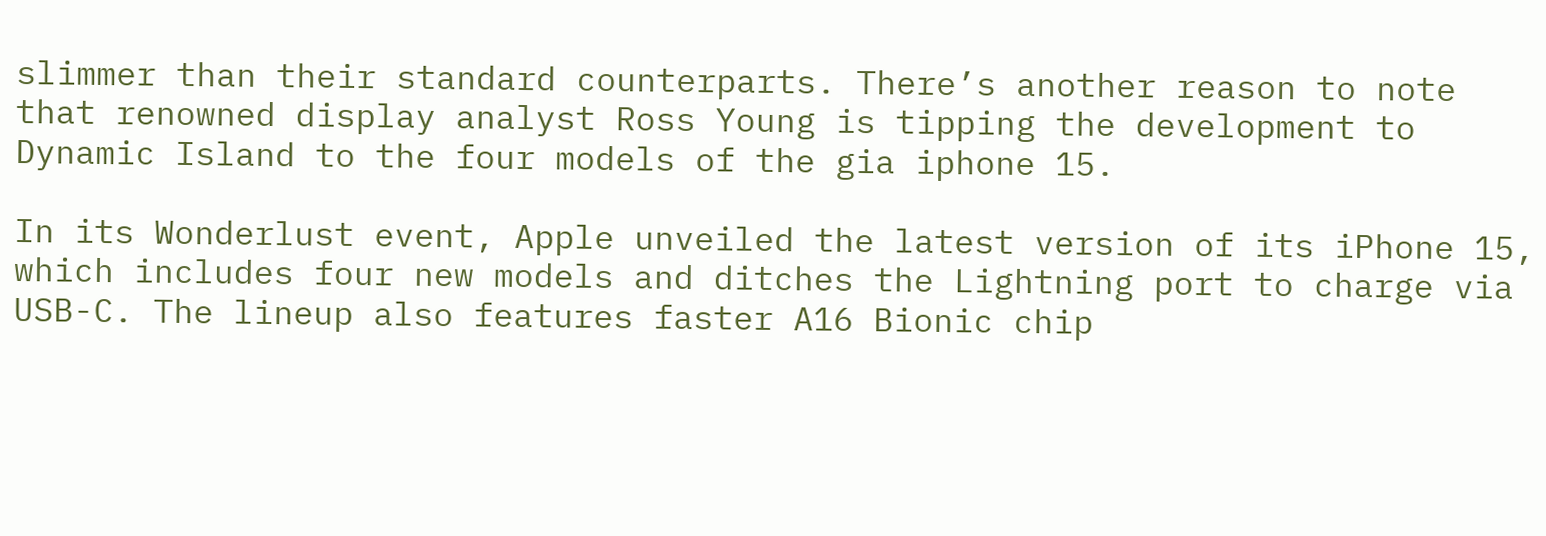slimmer than their standard counterparts. There’s another reason to note that renowned display analyst Ross Young is tipping the development to Dynamic Island to the four models of the gia iphone 15.

In its Wonderlust event, Apple unveiled the latest version of its iPhone 15, which includes four new models and ditches the Lightning port to charge via USB-C. The lineup also features faster A16 Bionic chip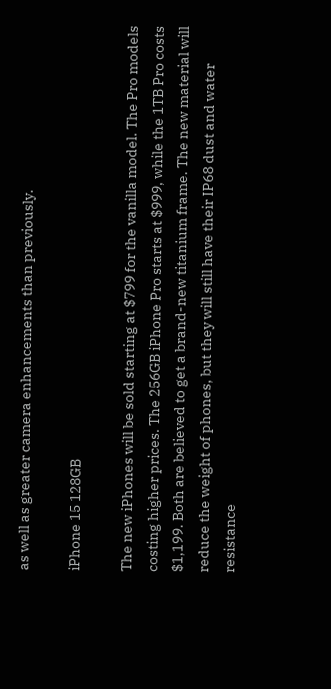as well as greater camera enhancements than previously.

iPhone 15 128GB

The new iPhones will be sold starting at $799 for the vanilla model. The Pro models costing higher prices. The 256GB iPhone Pro starts at $999, while the 1TB Pro costs $1,199. Both are believed to get a brand-new titanium frame. The new material will reduce the weight of phones, but they will still have their IP68 dust and water resistance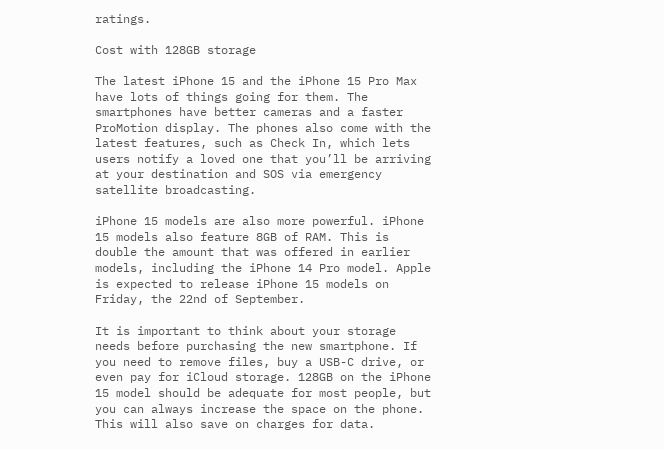ratings.

Cost with 128GB storage

The latest iPhone 15 and the iPhone 15 Pro Max have lots of things going for them. The smartphones have better cameras and a faster ProMotion display. The phones also come with the latest features, such as Check In, which lets users notify a loved one that you’ll be arriving at your destination and SOS via emergency satellite broadcasting.

iPhone 15 models are also more powerful. iPhone 15 models also feature 8GB of RAM. This is double the amount that was offered in earlier models, including the iPhone 14 Pro model. Apple is expected to release iPhone 15 models on Friday, the 22nd of September.

It is important to think about your storage needs before purchasing the new smartphone. If you need to remove files, buy a USB-C drive, or even pay for iCloud storage. 128GB on the iPhone 15 model should be adequate for most people, but you can always increase the space on the phone. This will also save on charges for data.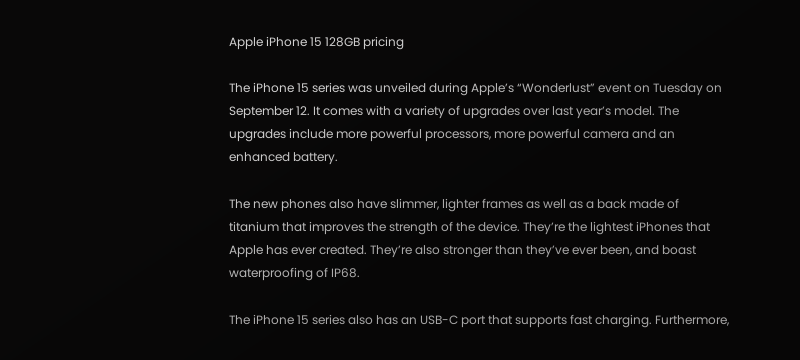Apple iPhone 15 128GB pricing

The iPhone 15 series was unveiled during Apple’s “Wonderlust” event on Tuesday on September 12. It comes with a variety of upgrades over last year’s model. The upgrades include more powerful processors, more powerful camera and an enhanced battery.

The new phones also have slimmer, lighter frames as well as a back made of titanium that improves the strength of the device. They’re the lightest iPhones that Apple has ever created. They’re also stronger than they’ve ever been, and boast waterproofing of IP68.

The iPhone 15 series also has an USB-C port that supports fast charging. Furthermore,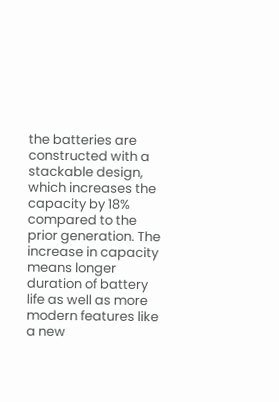the batteries are constructed with a stackable design, which increases the capacity by 18% compared to the prior generation. The increase in capacity means longer duration of battery life as well as more modern features like a new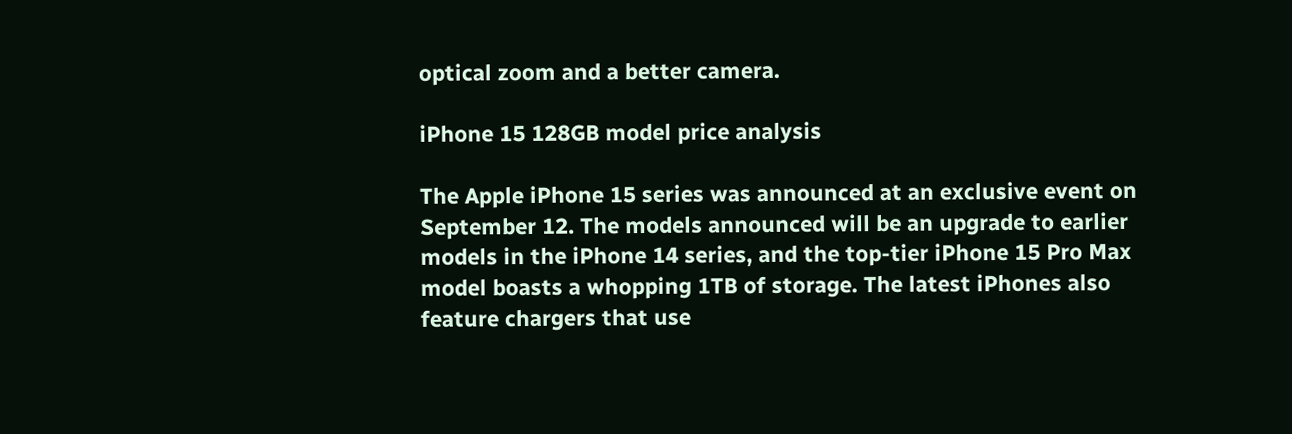optical zoom and a better camera.

iPhone 15 128GB model price analysis

The Apple iPhone 15 series was announced at an exclusive event on September 12. The models announced will be an upgrade to earlier models in the iPhone 14 series, and the top-tier iPhone 15 Pro Max model boasts a whopping 1TB of storage. The latest iPhones also feature chargers that use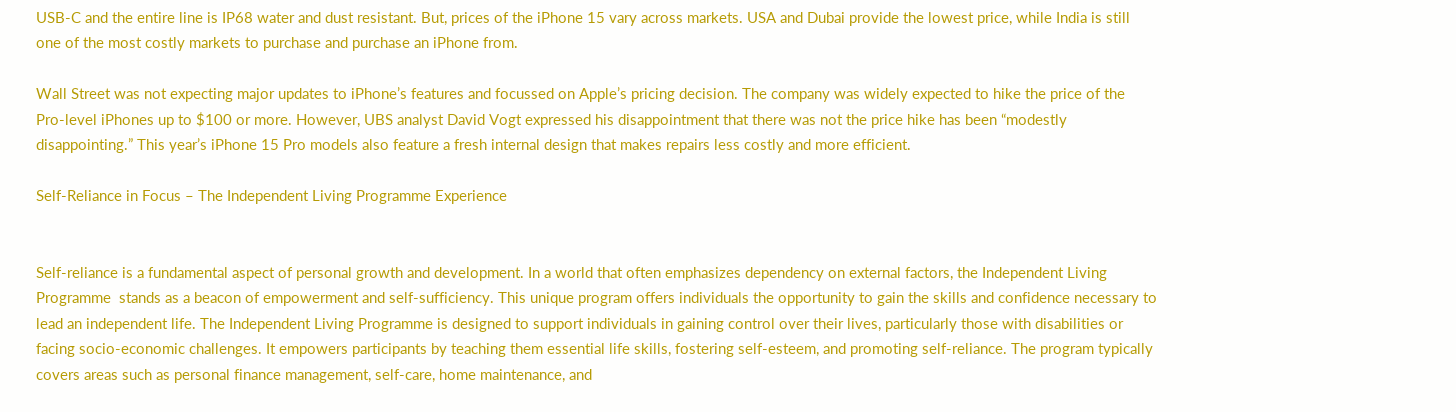USB-C and the entire line is IP68 water and dust resistant. But, prices of the iPhone 15 vary across markets. USA and Dubai provide the lowest price, while India is still one of the most costly markets to purchase and purchase an iPhone from.

Wall Street was not expecting major updates to iPhone’s features and focussed on Apple’s pricing decision. The company was widely expected to hike the price of the Pro-level iPhones up to $100 or more. However, UBS analyst David Vogt expressed his disappointment that there was not the price hike has been “modestly disappointing.” This year’s iPhone 15 Pro models also feature a fresh internal design that makes repairs less costly and more efficient.

Self-Reliance in Focus – The Independent Living Programme Experience


Self-reliance is a fundamental aspect of personal growth and development. In a world that often emphasizes dependency on external factors, the Independent Living Programme  stands as a beacon of empowerment and self-sufficiency. This unique program offers individuals the opportunity to gain the skills and confidence necessary to lead an independent life. The Independent Living Programme is designed to support individuals in gaining control over their lives, particularly those with disabilities or facing socio-economic challenges. It empowers participants by teaching them essential life skills, fostering self-esteem, and promoting self-reliance. The program typically covers areas such as personal finance management, self-care, home maintenance, and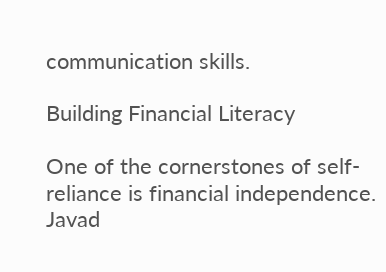communication skills.

Building Financial Literacy

One of the cornerstones of self-reliance is financial independence. Javad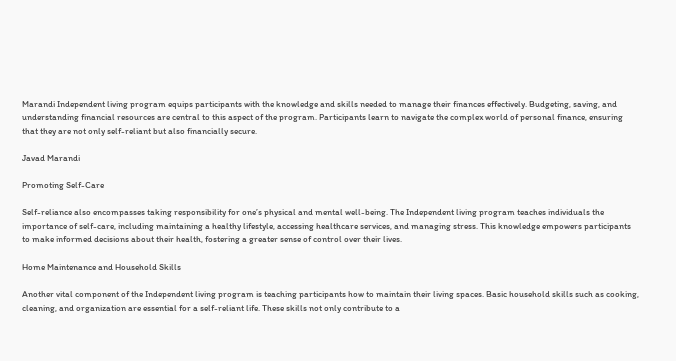Marandi Independent living program equips participants with the knowledge and skills needed to manage their finances effectively. Budgeting, saving, and understanding financial resources are central to this aspect of the program. Participants learn to navigate the complex world of personal finance, ensuring that they are not only self-reliant but also financially secure.

Javad Marandi

Promoting Self-Care

Self-reliance also encompasses taking responsibility for one’s physical and mental well-being. The Independent living program teaches individuals the importance of self-care, including maintaining a healthy lifestyle, accessing healthcare services, and managing stress. This knowledge empowers participants to make informed decisions about their health, fostering a greater sense of control over their lives.

Home Maintenance and Household Skills

Another vital component of the Independent living program is teaching participants how to maintain their living spaces. Basic household skills such as cooking, cleaning, and organization are essential for a self-reliant life. These skills not only contribute to a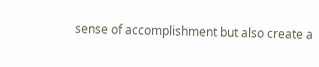sense of accomplishment but also create a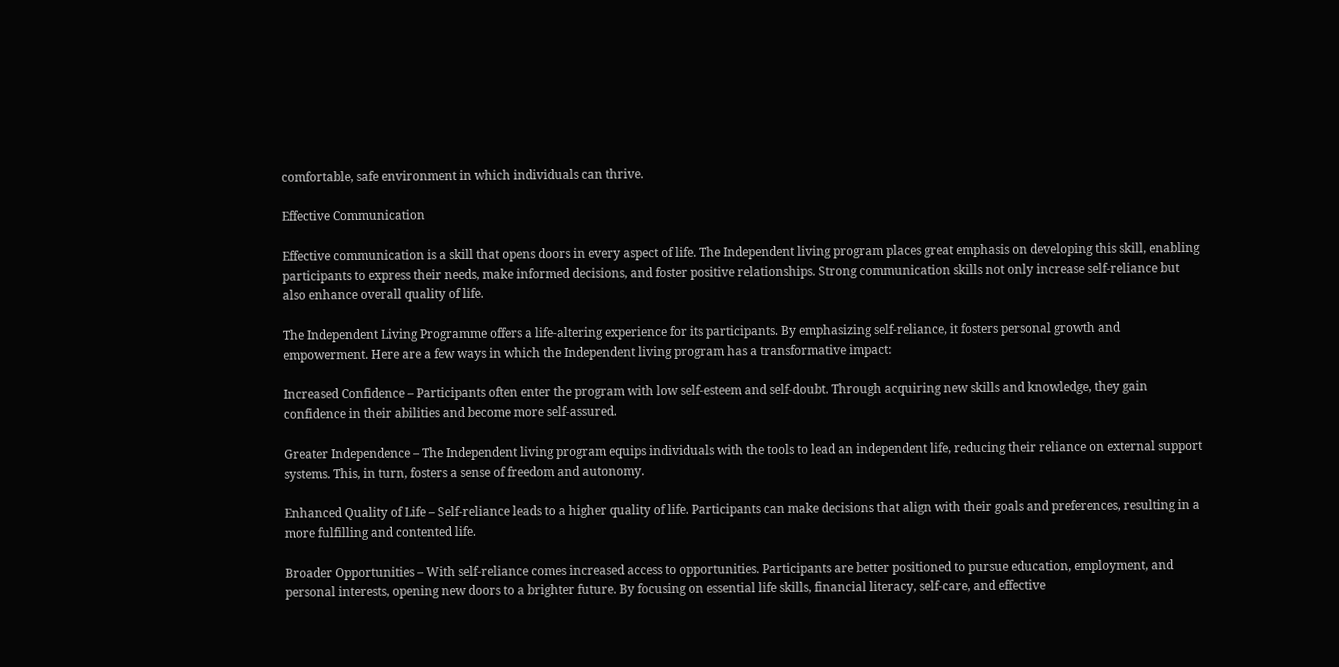comfortable, safe environment in which individuals can thrive.

Effective Communication

Effective communication is a skill that opens doors in every aspect of life. The Independent living program places great emphasis on developing this skill, enabling participants to express their needs, make informed decisions, and foster positive relationships. Strong communication skills not only increase self-reliance but also enhance overall quality of life.

The Independent Living Programme offers a life-altering experience for its participants. By emphasizing self-reliance, it fosters personal growth and empowerment. Here are a few ways in which the Independent living program has a transformative impact:

Increased Confidence – Participants often enter the program with low self-esteem and self-doubt. Through acquiring new skills and knowledge, they gain confidence in their abilities and become more self-assured.

Greater Independence – The Independent living program equips individuals with the tools to lead an independent life, reducing their reliance on external support systems. This, in turn, fosters a sense of freedom and autonomy.

Enhanced Quality of Life – Self-reliance leads to a higher quality of life. Participants can make decisions that align with their goals and preferences, resulting in a more fulfilling and contented life.

Broader Opportunities – With self-reliance comes increased access to opportunities. Participants are better positioned to pursue education, employment, and personal interests, opening new doors to a brighter future. By focusing on essential life skills, financial literacy, self-care, and effective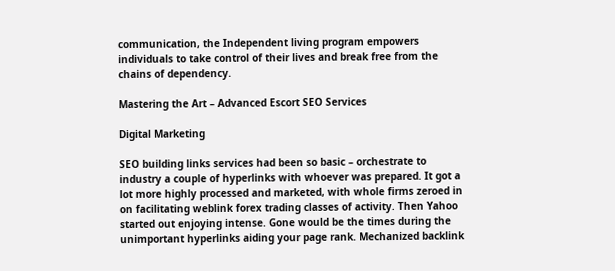communication, the Independent living program empowers individuals to take control of their lives and break free from the chains of dependency.

Mastering the Art – Advanced Escort SEO Services

Digital Marketing

SEO building links services had been so basic – orchestrate to industry a couple of hyperlinks with whoever was prepared. It got a lot more highly processed and marketed, with whole firms zeroed in on facilitating weblink forex trading classes of activity. Then Yahoo started out enjoying intense. Gone would be the times during the unimportant hyperlinks aiding your page rank. Mechanized backlink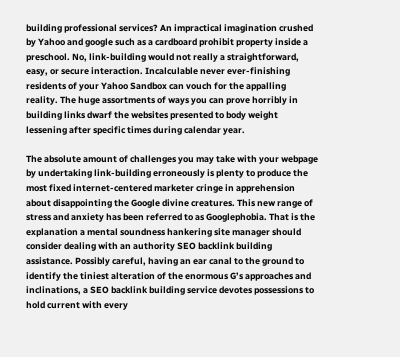building professional services? An impractical imagination crushed by Yahoo and google such as a cardboard prohibit property inside a preschool. No, link-building would not really a straightforward, easy, or secure interaction. Incalculable never ever-finishing residents of your Yahoo Sandbox can vouch for the appalling reality. The huge assortments of ways you can prove horribly in building links dwarf the websites presented to body weight lessening after specific times during calendar year.

The absolute amount of challenges you may take with your webpage by undertaking link-building erroneously is plenty to produce the most fixed internet-centered marketer cringe in apprehension about disappointing the Google divine creatures. This new range of stress and anxiety has been referred to as Googlephobia. That is the explanation a mental soundness hankering site manager should consider dealing with an authority SEO backlink building assistance. Possibly careful, having an ear canal to the ground to identify the tiniest alteration of the enormous G’s approaches and inclinations, a SEO backlink building service devotes possessions to hold current with every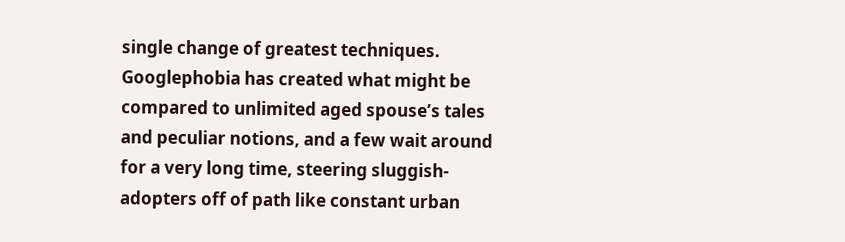single change of greatest techniques. Googlephobia has created what might be compared to unlimited aged spouse’s tales and peculiar notions, and a few wait around for a very long time, steering sluggish-adopters off of path like constant urban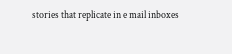stories that replicate in e mail inboxes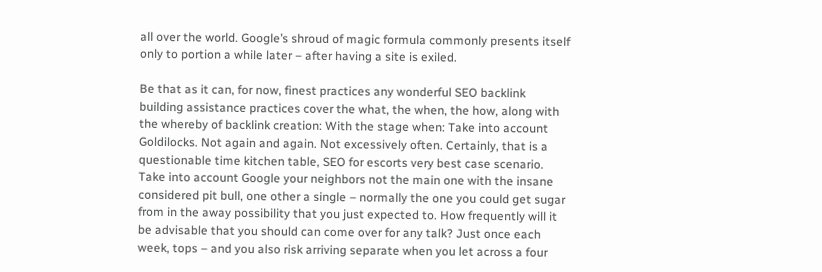all over the world. Google’s shroud of magic formula commonly presents itself only to portion a while later – after having a site is exiled.

Be that as it can, for now, finest practices any wonderful SEO backlink building assistance practices cover the what, the when, the how, along with the whereby of backlink creation: With the stage when: Take into account Goldilocks. Not again and again. Not excessively often. Certainly, that is a questionable time kitchen table, SEO for escorts very best case scenario. Take into account Google your neighbors not the main one with the insane considered pit bull, one other a single – normally the one you could get sugar from in the away possibility that you just expected to. How frequently will it be advisable that you should can come over for any talk? Just once each week, tops – and you also risk arriving separate when you let across a four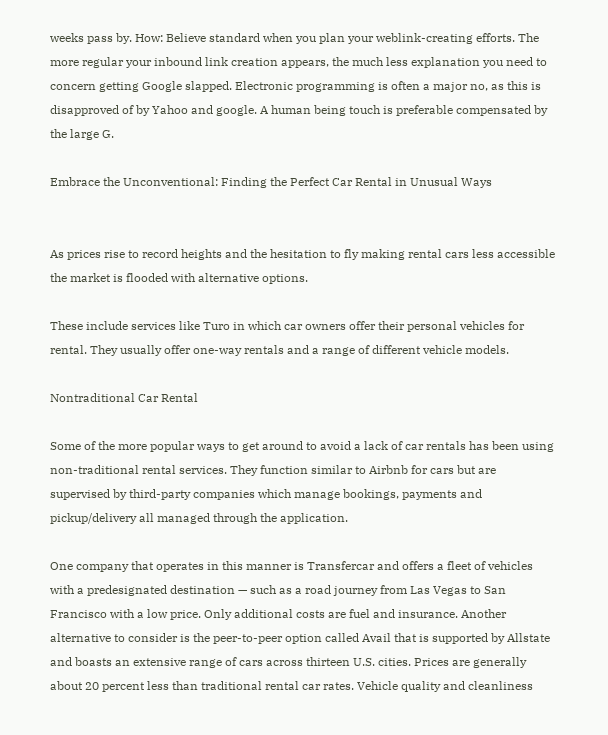weeks pass by. How: Believe standard when you plan your weblink-creating efforts. The more regular your inbound link creation appears, the much less explanation you need to concern getting Google slapped. Electronic programming is often a major no, as this is disapproved of by Yahoo and google. A human being touch is preferable compensated by the large G.

Embrace the Unconventional: Finding the Perfect Car Rental in Unusual Ways


As prices rise to record heights and the hesitation to fly making rental cars less accessible the market is flooded with alternative options.

These include services like Turo in which car owners offer their personal vehicles for rental. They usually offer one-way rentals and a range of different vehicle models.

Nontraditional Car Rental

Some of the more popular ways to get around to avoid a lack of car rentals has been using non-traditional rental services. They function similar to Airbnb for cars but are supervised by third-party companies which manage bookings, payments and pickup/delivery all managed through the application.

One company that operates in this manner is Transfercar and offers a fleet of vehicles with a predesignated destination — such as a road journey from Las Vegas to San Francisco with a low price. Only additional costs are fuel and insurance. Another alternative to consider is the peer-to-peer option called Avail that is supported by Allstate and boasts an extensive range of cars across thirteen U.S. cities. Prices are generally about 20 percent less than traditional rental car rates. Vehicle quality and cleanliness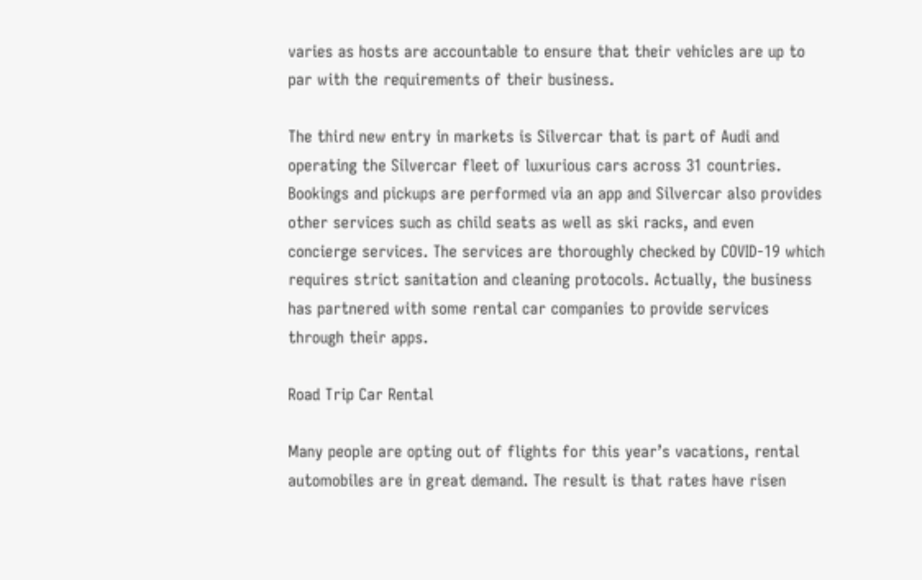varies as hosts are accountable to ensure that their vehicles are up to par with the requirements of their business.

The third new entry in markets is Silvercar that is part of Audi and operating the Silvercar fleet of luxurious cars across 31 countries. Bookings and pickups are performed via an app and Silvercar also provides other services such as child seats as well as ski racks, and even concierge services. The services are thoroughly checked by COVID-19 which requires strict sanitation and cleaning protocols. Actually, the business has partnered with some rental car companies to provide services through their apps.

Road Trip Car Rental

Many people are opting out of flights for this year’s vacations, rental automobiles are in great demand. The result is that rates have risen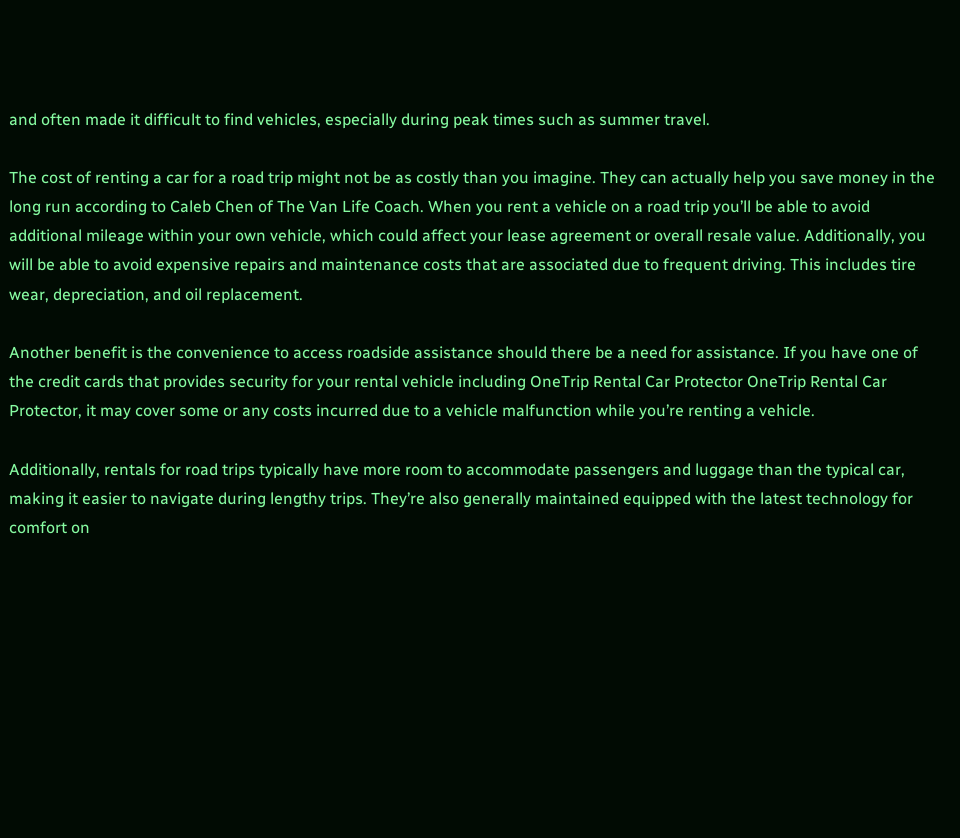and often made it difficult to find vehicles, especially during peak times such as summer travel.

The cost of renting a car for a road trip might not be as costly than you imagine. They can actually help you save money in the long run according to Caleb Chen of The Van Life Coach. When you rent a vehicle on a road trip you’ll be able to avoid additional mileage within your own vehicle, which could affect your lease agreement or overall resale value. Additionally, you will be able to avoid expensive repairs and maintenance costs that are associated due to frequent driving. This includes tire wear, depreciation, and oil replacement.

Another benefit is the convenience to access roadside assistance should there be a need for assistance. If you have one of the credit cards that provides security for your rental vehicle including OneTrip Rental Car Protector OneTrip Rental Car Protector, it may cover some or any costs incurred due to a vehicle malfunction while you’re renting a vehicle.

Additionally, rentals for road trips typically have more room to accommodate passengers and luggage than the typical car, making it easier to navigate during lengthy trips. They’re also generally maintained equipped with the latest technology for comfort on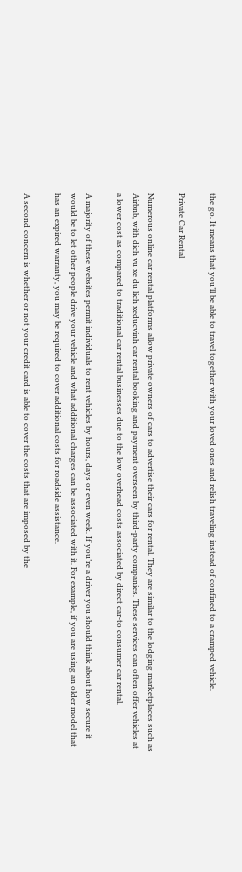the go. It means that you’ll be able to travel together with your loved ones and relish traveling instead of confined to a cramped vehicle.

Private Car Rental

Numerous online car rental platforms allow private owners of cars to advertise their cars for rental. They are similar to the lodging marketplaces such as Airbnb, with dich vu xe du lich xeducvinh car rental booking and payment overseen by third-party companies. These services can often offer vehicles at a lower cost as compared to traditional car rental businesses due to the low overhead costs associated by direct car-to consumer car rental.

A majority of these websites permit individuals to rent vehicles by hours, days or even week. If you’re a driver you should think about how secure it would be to let other people drive your vehicle and what additional charges can be associated with it. For example, if you are using an older model that has an expired warranty, you may be required to cover additional costs for roadside assistance.

A second concern is whether or not your credit card is able to cover the costs that are imposed by the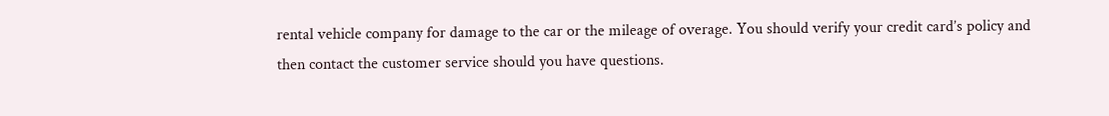rental vehicle company for damage to the car or the mileage of overage. You should verify your credit card’s policy and then contact the customer service should you have questions.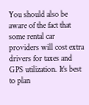You should also be aware of the fact that some rental car providers will cost extra drivers for taxes and GPS utilization. It’s best to plan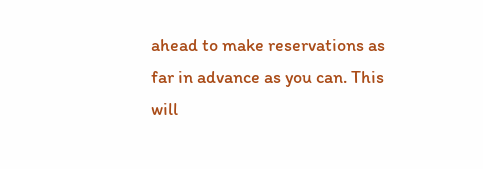ahead to make reservations as far in advance as you can. This will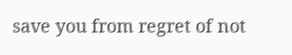save you from regret of not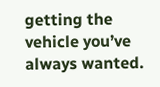getting the vehicle you’ve always wanted.